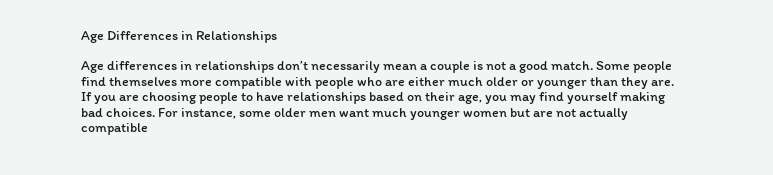Age Differences in Relationships

Age differences in relationships don’t necessarily mean a couple is not a good match. Some people find themselves more compatible with people who are either much older or younger than they are. If you are choosing people to have relationships based on their age, you may find yourself making bad choices. For instance, some older men want much younger women but are not actually compatible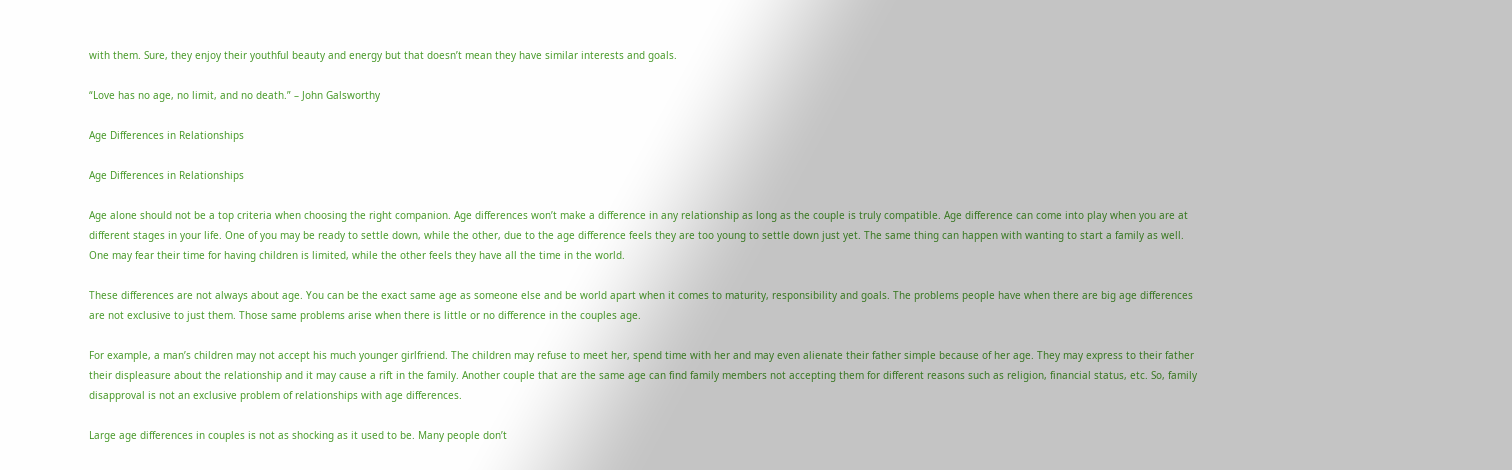with them. Sure, they enjoy their youthful beauty and energy but that doesn’t mean they have similar interests and goals.

“Love has no age, no limit, and no death.” – John Galsworthy

Age Differences in Relationships

Age Differences in Relationships

Age alone should not be a top criteria when choosing the right companion. Age differences won’t make a difference in any relationship as long as the couple is truly compatible. Age difference can come into play when you are at different stages in your life. One of you may be ready to settle down, while the other, due to the age difference feels they are too young to settle down just yet. The same thing can happen with wanting to start a family as well. One may fear their time for having children is limited, while the other feels they have all the time in the world.

These differences are not always about age. You can be the exact same age as someone else and be world apart when it comes to maturity, responsibility and goals. The problems people have when there are big age differences are not exclusive to just them. Those same problems arise when there is little or no difference in the couples age.

For example, a man’s children may not accept his much younger girlfriend. The children may refuse to meet her, spend time with her and may even alienate their father simple because of her age. They may express to their father their displeasure about the relationship and it may cause a rift in the family. Another couple that are the same age can find family members not accepting them for different reasons such as religion, financial status, etc. So, family disapproval is not an exclusive problem of relationships with age differences.

Large age differences in couples is not as shocking as it used to be. Many people don’t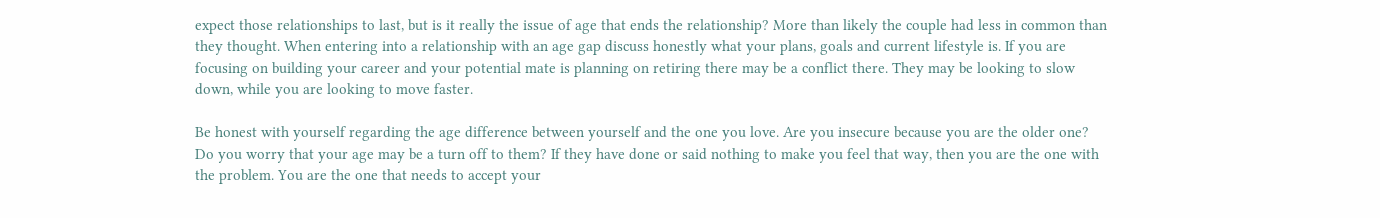expect those relationships to last, but is it really the issue of age that ends the relationship? More than likely the couple had less in common than they thought. When entering into a relationship with an age gap discuss honestly what your plans, goals and current lifestyle is. If you are focusing on building your career and your potential mate is planning on retiring there may be a conflict there. They may be looking to slow down, while you are looking to move faster.

Be honest with yourself regarding the age difference between yourself and the one you love. Are you insecure because you are the older one? Do you worry that your age may be a turn off to them? If they have done or said nothing to make you feel that way, then you are the one with the problem. You are the one that needs to accept your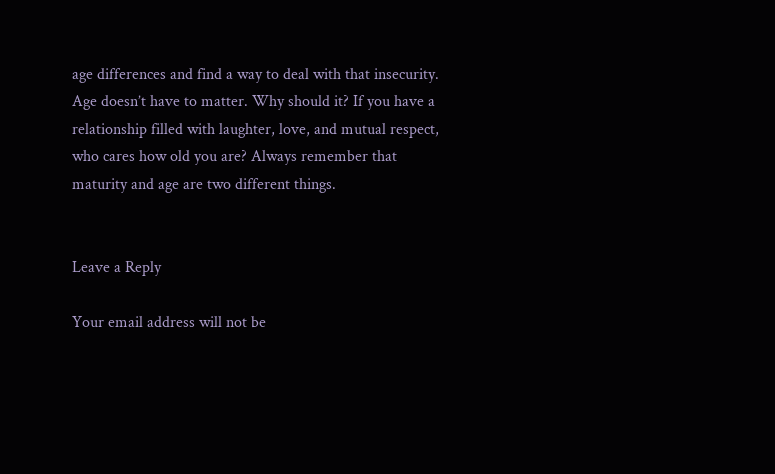age differences and find a way to deal with that insecurity. Age doesn’t have to matter. Why should it? If you have a relationship filled with laughter, love, and mutual respect, who cares how old you are? Always remember that maturity and age are two different things.


Leave a Reply

Your email address will not be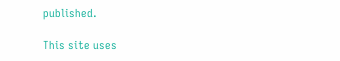published.

This site uses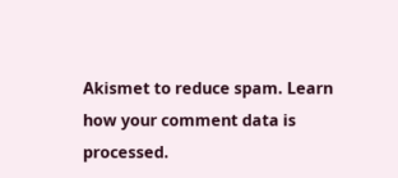Akismet to reduce spam. Learn how your comment data is processed.